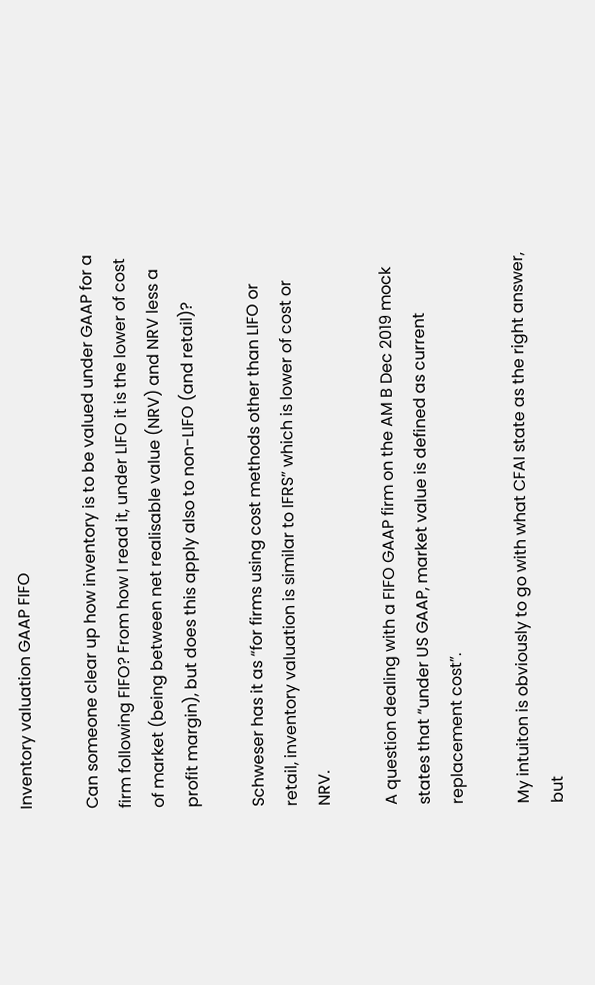Inventory valuation GAAP FIFO

Can someone clear up how inventory is to be valued under GAAP for a firm following FIFO? From how I read it, under LIFO it is the lower of cost of market (being between net realisable value (NRV) and NRV less a profit margin), but does this apply also to non-LIFO (and retail)?

Schweser has it as “for firms using cost methods other than LIFO or retail, inventory valuation is similar to IFRS” which is lower of cost or NRV.

A question dealing with a FIFO GAAP firm on the AM B Dec 2019 mock states that “under US GAAP, market value is defined as current replacement cost”.

My intuiton is obviously to go with what CFAI state as the right answer, but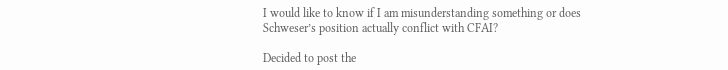I would like to know if I am misunderstanding something or does Schweser’s position actually conflict with CFAI?

Decided to post the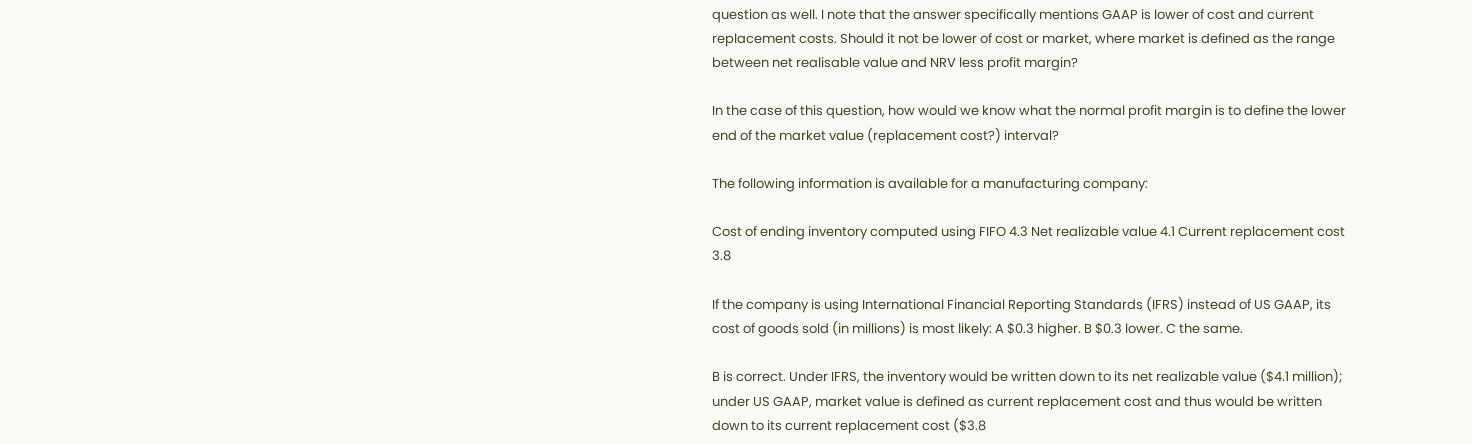question as well. I note that the answer specifically mentions GAAP is lower of cost and current replacement costs. Should it not be lower of cost or market, where market is defined as the range between net realisable value and NRV less profit margin?

In the case of this question, how would we know what the normal profit margin is to define the lower end of the market value (replacement cost?) interval?

The following information is available for a manufacturing company:

Cost of ending inventory computed using FIFO 4.3 Net realizable value 4.1 Current replacement cost 3.8

If the company is using International Financial Reporting Standards (IFRS) instead of US GAAP, its cost of goods sold (in millions) is most likely: A $0.3 higher. B $0.3 lower. C the same.

B is correct. Under IFRS, the inventory would be written down to its net realizable value ($4.1 million); under US GAAP, market value is defined as current replacement cost and thus would be written down to its current replacement cost ($3.8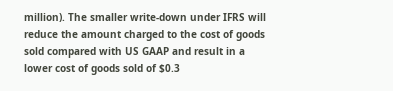million). The smaller write-down under IFRS will reduce the amount charged to the cost of goods sold compared with US GAAP and result in a lower cost of goods sold of $0.3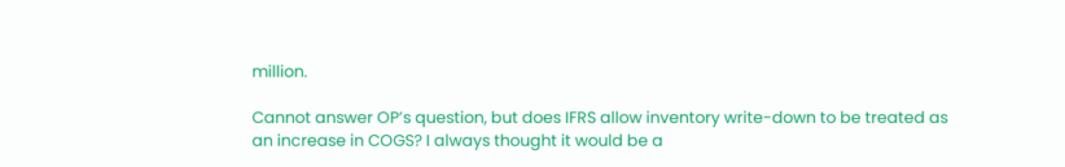million.

Cannot answer OP’s question, but does IFRS allow inventory write-down to be treated as an increase in COGS? I always thought it would be a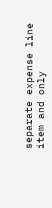separate expense line item and only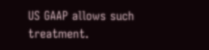US GAAP allows such treatment.